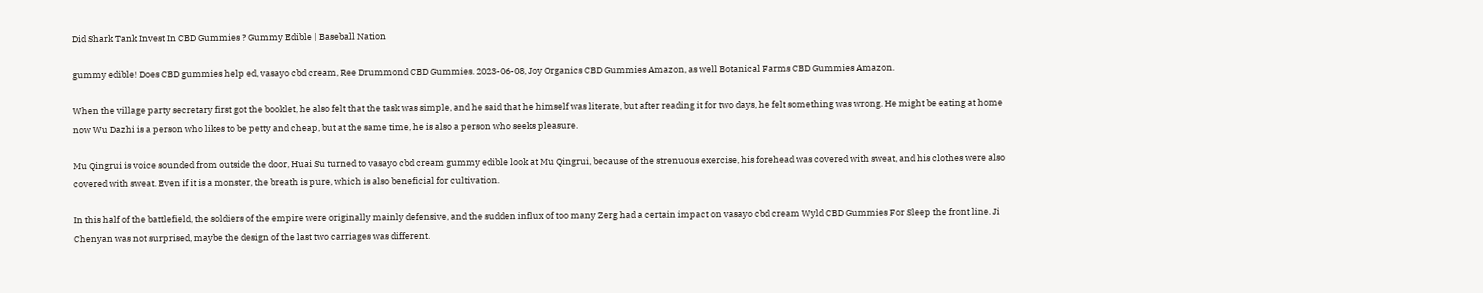Did Shark Tank Invest In CBD Gummies ? Gummy Edible | Baseball Nation

gummy edible! Does CBD gummies help ed, vasayo cbd cream, Ree Drummond CBD Gummies. 2023-06-08, Joy Organics CBD Gummies Amazon, as well Botanical Farms CBD Gummies Amazon.

When the village party secretary first got the booklet, he also felt that the task was simple, and he said that he himself was literate, but after reading it for two days, he felt something was wrong. He might be eating at home now Wu Dazhi is a person who likes to be petty and cheap, but at the same time, he is also a person who seeks pleasure.

Mu Qingrui is voice sounded from outside the door, Huai Su turned to vasayo cbd cream gummy edible look at Mu Qingrui, because of the strenuous exercise, his forehead was covered with sweat, and his clothes were also covered with sweat. Even if it is a monster, the breath is pure, which is also beneficial for cultivation.

In this half of the battlefield, the soldiers of the empire were originally mainly defensive, and the sudden influx of too many Zerg had a certain impact on vasayo cbd cream Wyld CBD Gummies For Sleep the front line. Ji Chenyan was not surprised, maybe the design of the last two carriages was different.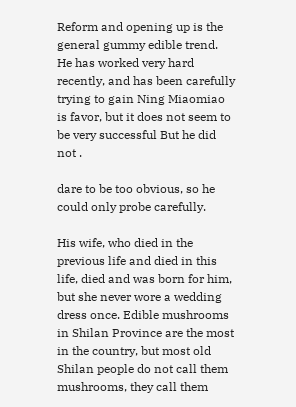Reform and opening up is the general gummy edible trend. He has worked very hard recently, and has been carefully trying to gain Ning Miaomiao is favor, but it does not seem to be very successful But he did not .

dare to be too obvious, so he could only probe carefully.

His wife, who died in the previous life and died in this life, died and was born for him, but she never wore a wedding dress once. Edible mushrooms in Shilan Province are the most in the country, but most old Shilan people do not call them mushrooms, they call them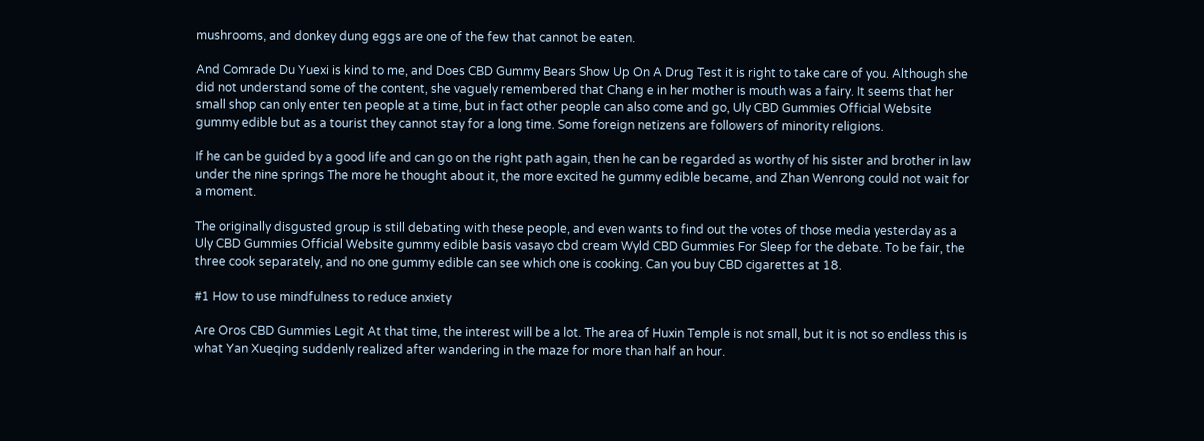mushrooms, and donkey dung eggs are one of the few that cannot be eaten.

And Comrade Du Yuexi is kind to me, and Does CBD Gummy Bears Show Up On A Drug Test it is right to take care of you. Although she did not understand some of the content, she vaguely remembered that Chang e in her mother is mouth was a fairy. It seems that her small shop can only enter ten people at a time, but in fact other people can also come and go, Uly CBD Gummies Official Website gummy edible but as a tourist they cannot stay for a long time. Some foreign netizens are followers of minority religions.

If he can be guided by a good life and can go on the right path again, then he can be regarded as worthy of his sister and brother in law under the nine springs The more he thought about it, the more excited he gummy edible became, and Zhan Wenrong could not wait for a moment.

The originally disgusted group is still debating with these people, and even wants to find out the votes of those media yesterday as a Uly CBD Gummies Official Website gummy edible basis vasayo cbd cream Wyld CBD Gummies For Sleep for the debate. To be fair, the three cook separately, and no one gummy edible can see which one is cooking. Can you buy CBD cigarettes at 18.

#1 How to use mindfulness to reduce anxiety

Are Oros CBD Gummies Legit At that time, the interest will be a lot. The area of Huxin Temple is not small, but it is not so endless this is what Yan Xueqing suddenly realized after wandering in the maze for more than half an hour.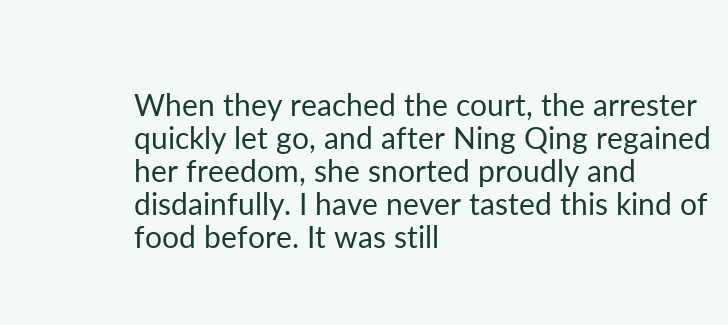When they reached the court, the arrester quickly let go, and after Ning Qing regained her freedom, she snorted proudly and disdainfully. I have never tasted this kind of food before. It was still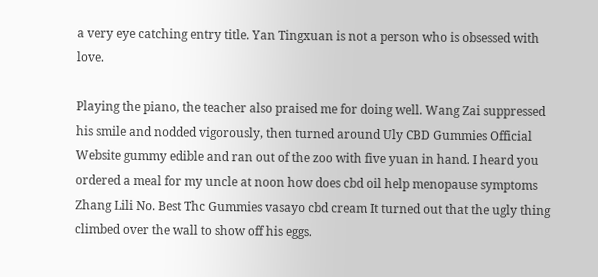a very eye catching entry title. Yan Tingxuan is not a person who is obsessed with love.

Playing the piano, the teacher also praised me for doing well. Wang Zai suppressed his smile and nodded vigorously, then turned around Uly CBD Gummies Official Website gummy edible and ran out of the zoo with five yuan in hand. I heard you ordered a meal for my uncle at noon how does cbd oil help menopause symptoms Zhang Lili No. Best Thc Gummies vasayo cbd cream It turned out that the ugly thing climbed over the wall to show off his eggs.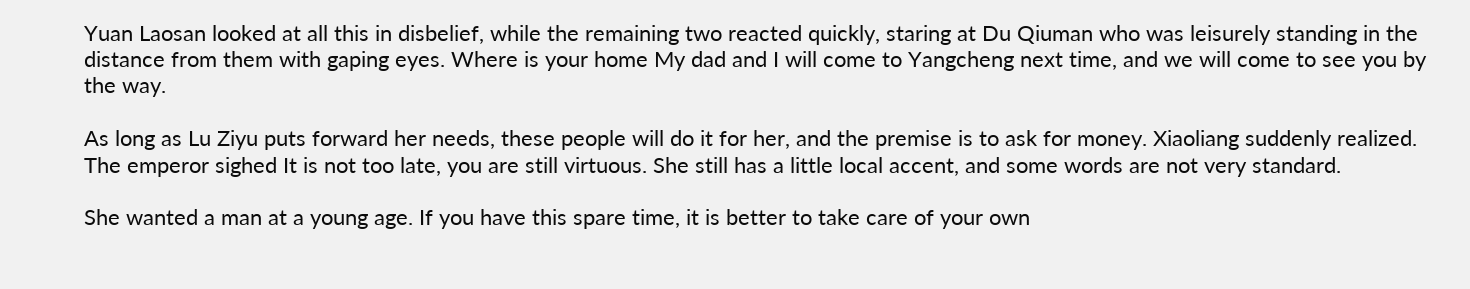Yuan Laosan looked at all this in disbelief, while the remaining two reacted quickly, staring at Du Qiuman who was leisurely standing in the distance from them with gaping eyes. Where is your home My dad and I will come to Yangcheng next time, and we will come to see you by the way.

As long as Lu Ziyu puts forward her needs, these people will do it for her, and the premise is to ask for money. Xiaoliang suddenly realized. The emperor sighed It is not too late, you are still virtuous. She still has a little local accent, and some words are not very standard.

She wanted a man at a young age. If you have this spare time, it is better to take care of your own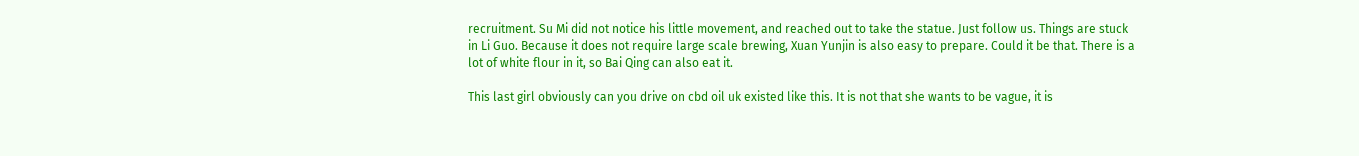recruitment. Su Mi did not notice his little movement, and reached out to take the statue. Just follow us. Things are stuck in Li Guo. Because it does not require large scale brewing, Xuan Yunjin is also easy to prepare. Could it be that. There is a lot of white flour in it, so Bai Qing can also eat it.

This last girl obviously can you drive on cbd oil uk existed like this. It is not that she wants to be vague, it is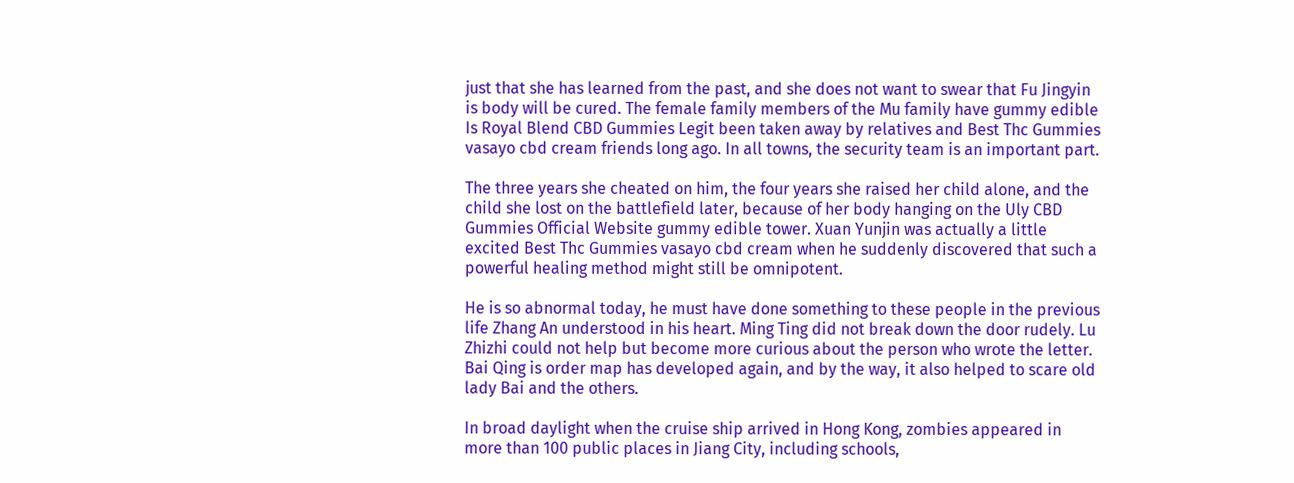just that she has learned from the past, and she does not want to swear that Fu Jingyin is body will be cured. The female family members of the Mu family have gummy edible Is Royal Blend CBD Gummies Legit been taken away by relatives and Best Thc Gummies vasayo cbd cream friends long ago. In all towns, the security team is an important part.

The three years she cheated on him, the four years she raised her child alone, and the child she lost on the battlefield later, because of her body hanging on the Uly CBD Gummies Official Website gummy edible tower. Xuan Yunjin was actually a little excited Best Thc Gummies vasayo cbd cream when he suddenly discovered that such a powerful healing method might still be omnipotent.

He is so abnormal today, he must have done something to these people in the previous life Zhang An understood in his heart. Ming Ting did not break down the door rudely. Lu Zhizhi could not help but become more curious about the person who wrote the letter. Bai Qing is order map has developed again, and by the way, it also helped to scare old lady Bai and the others.

In broad daylight when the cruise ship arrived in Hong Kong, zombies appeared in more than 100 public places in Jiang City, including schools,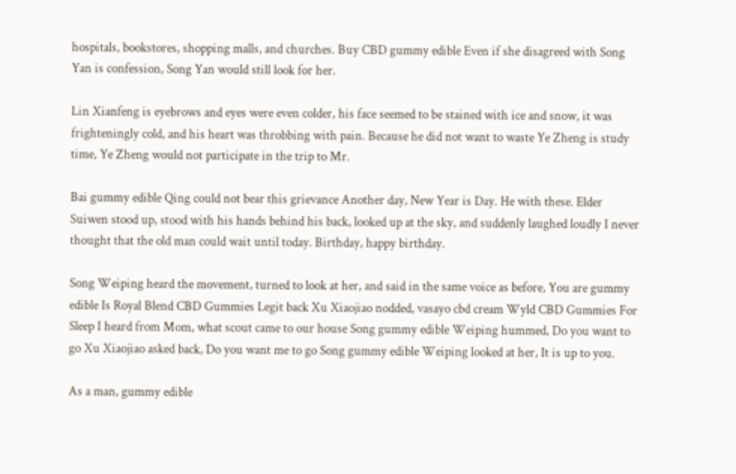hospitals, bookstores, shopping malls, and churches. Buy CBD gummy edible Even if she disagreed with Song Yan is confession, Song Yan would still look for her.

Lin Xianfeng is eyebrows and eyes were even colder, his face seemed to be stained with ice and snow, it was frighteningly cold, and his heart was throbbing with pain. Because he did not want to waste Ye Zheng is study time, Ye Zheng would not participate in the trip to Mr.

Bai gummy edible Qing could not bear this grievance Another day, New Year is Day. He with these. Elder Suiwen stood up, stood with his hands behind his back, looked up at the sky, and suddenly laughed loudly I never thought that the old man could wait until today. Birthday, happy birthday.

Song Weiping heard the movement, turned to look at her, and said in the same voice as before, You are gummy edible Is Royal Blend CBD Gummies Legit back Xu Xiaojiao nodded, vasayo cbd cream Wyld CBD Gummies For Sleep I heard from Mom, what scout came to our house Song gummy edible Weiping hummed, Do you want to go Xu Xiaojiao asked back, Do you want me to go Song gummy edible Weiping looked at her, It is up to you.

As a man, gummy edible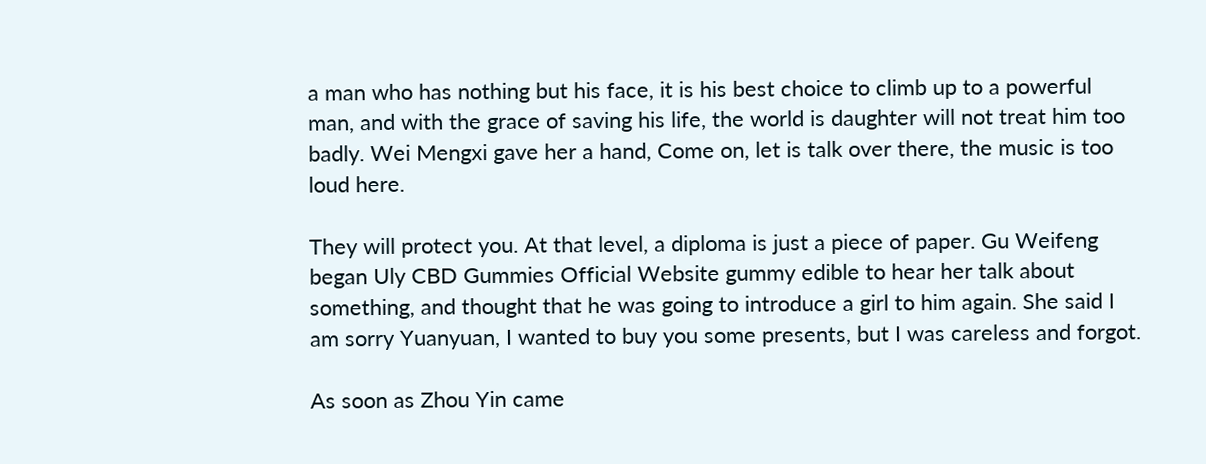a man who has nothing but his face, it is his best choice to climb up to a powerful man, and with the grace of saving his life, the world is daughter will not treat him too badly. Wei Mengxi gave her a hand, Come on, let is talk over there, the music is too loud here.

They will protect you. At that level, a diploma is just a piece of paper. Gu Weifeng began Uly CBD Gummies Official Website gummy edible to hear her talk about something, and thought that he was going to introduce a girl to him again. She said I am sorry Yuanyuan, I wanted to buy you some presents, but I was careless and forgot.

As soon as Zhou Yin came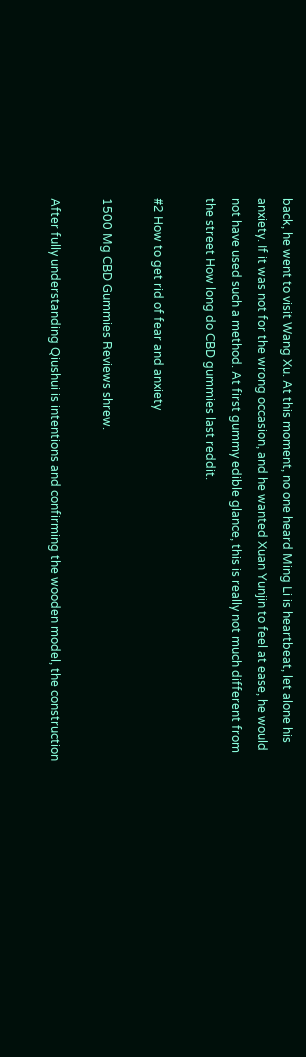back, he went to visit Wang Xu. At this moment, no one heard Ming Li is heartbeat, let alone his anxiety. If it was not for the wrong occasion, and he wanted Xuan Yunjin to feel at ease, he would not have used such a method. At first gummy edible glance, this is really not much different from the street How long do CBD gummies last reddit.

#2 How to get rid of fear and anxiety

1500 Mg CBD Gummies Reviews shrew.

After fully understanding Qiushui is intentions and confirming the wooden model, the construction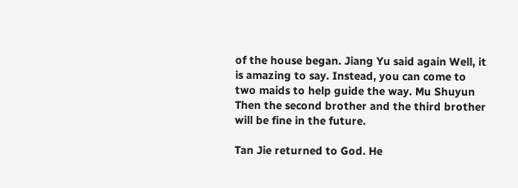of the house began. Jiang Yu said again Well, it is amazing to say. Instead, you can come to two maids to help guide the way. Mu Shuyun Then the second brother and the third brother will be fine in the future.

Tan Jie returned to God. He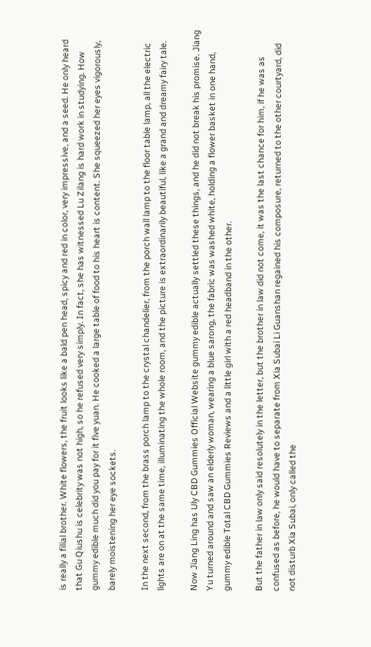is really a filial brother. White flowers, the fruit looks like a bald pen head, spicy and red in color, very impressive, and a seed. He only heard that Gu Qiushu is celebrity was not high, so he refused very simply. In fact, she has witnessed Lu Zilang is hard work in studying. How gummy edible much did you pay for it five yuan. He cooked a large table of food to his heart is content. She squeezed her eyes vigorously, barely moistening her eye sockets.

In the next second, from the brass porch lamp to the crystal chandelier, from the porch wall lamp to the floor table lamp, all the electric lights are on at the same time, illuminating the whole room, and the picture is extraordinarily beautiful, like a grand and dreamy fairy tale.

Now Jiang Ling has Uly CBD Gummies Official Website gummy edible actually settled these things, and he did not break his promise. Jiang Yu turned around and saw an elderly woman, wearing a blue sarong, the fabric was washed white, holding a flower basket in one hand, gummy edible Total CBD Gummies Reviews and a little girl with a red headband in the other.

But the father in law only said resolutely in the letter, but the brother in law did not come, it was the last chance for him, if he was as confused as before, he would have to separate from Xia Subai Li Guanshan regained his composure, returned to the other courtyard, did not disturb Xia Subai, only called the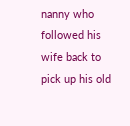nanny who followed his wife back to pick up his old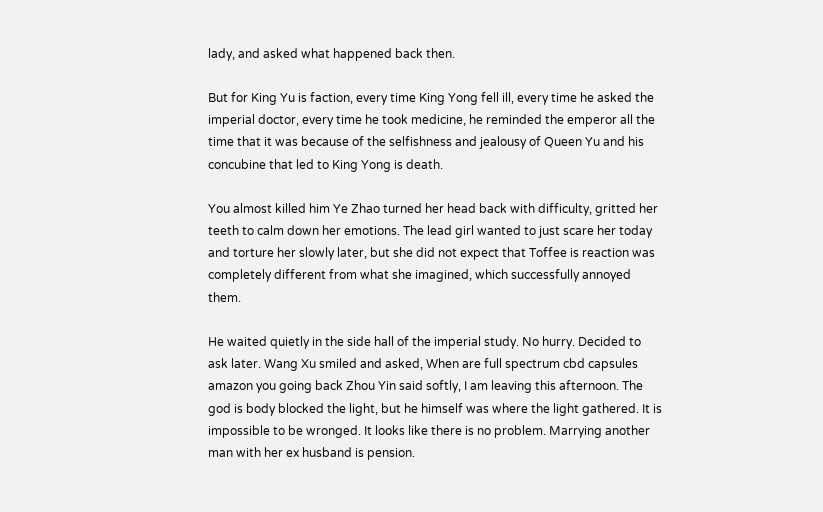lady, and asked what happened back then.

But for King Yu is faction, every time King Yong fell ill, every time he asked the imperial doctor, every time he took medicine, he reminded the emperor all the time that it was because of the selfishness and jealousy of Queen Yu and his concubine that led to King Yong is death.

You almost killed him Ye Zhao turned her head back with difficulty, gritted her teeth to calm down her emotions. The lead girl wanted to just scare her today and torture her slowly later, but she did not expect that Toffee is reaction was completely different from what she imagined, which successfully annoyed them.

He waited quietly in the side hall of the imperial study. No hurry. Decided to ask later. Wang Xu smiled and asked, When are full spectrum cbd capsules amazon you going back Zhou Yin said softly, I am leaving this afternoon. The god is body blocked the light, but he himself was where the light gathered. It is impossible to be wronged. It looks like there is no problem. Marrying another man with her ex husband is pension.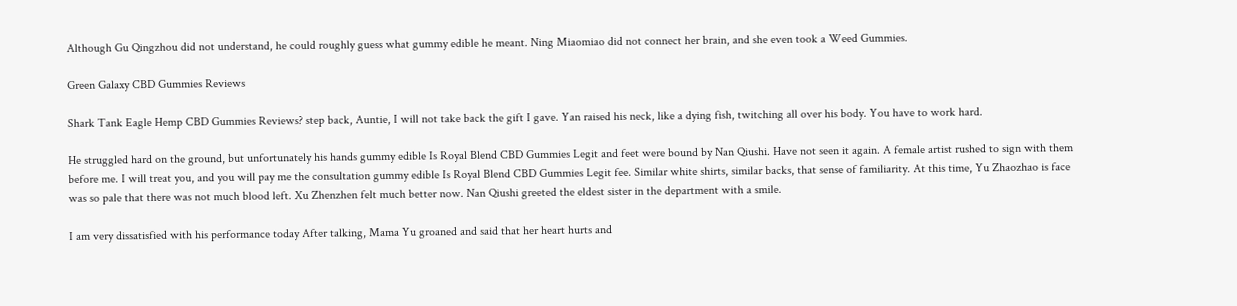Although Gu Qingzhou did not understand, he could roughly guess what gummy edible he meant. Ning Miaomiao did not connect her brain, and she even took a Weed Gummies.

Green Galaxy CBD Gummies Reviews

Shark Tank Eagle Hemp CBD Gummies Reviews? step back, Auntie, I will not take back the gift I gave. Yan raised his neck, like a dying fish, twitching all over his body. You have to work hard.

He struggled hard on the ground, but unfortunately his hands gummy edible Is Royal Blend CBD Gummies Legit and feet were bound by Nan Qiushi. Have not seen it again. A female artist rushed to sign with them before me. I will treat you, and you will pay me the consultation gummy edible Is Royal Blend CBD Gummies Legit fee. Similar white shirts, similar backs, that sense of familiarity. At this time, Yu Zhaozhao is face was so pale that there was not much blood left. Xu Zhenzhen felt much better now. Nan Qiushi greeted the eldest sister in the department with a smile.

I am very dissatisfied with his performance today After talking, Mama Yu groaned and said that her heart hurts and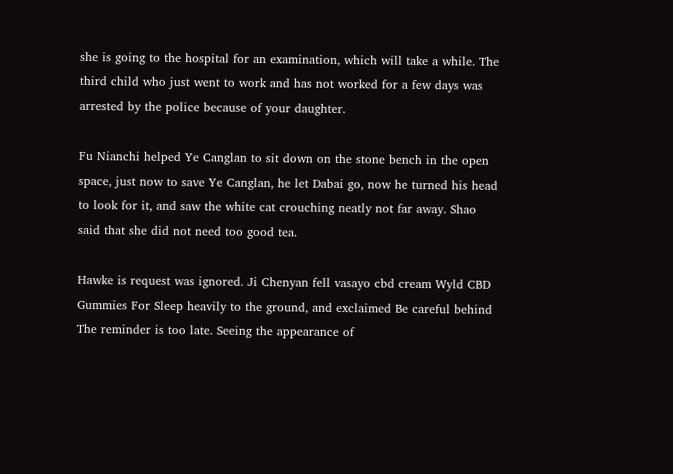she is going to the hospital for an examination, which will take a while. The third child who just went to work and has not worked for a few days was arrested by the police because of your daughter.

Fu Nianchi helped Ye Canglan to sit down on the stone bench in the open space, just now to save Ye Canglan, he let Dabai go, now he turned his head to look for it, and saw the white cat crouching neatly not far away. Shao said that she did not need too good tea.

Hawke is request was ignored. Ji Chenyan fell vasayo cbd cream Wyld CBD Gummies For Sleep heavily to the ground, and exclaimed Be careful behind The reminder is too late. Seeing the appearance of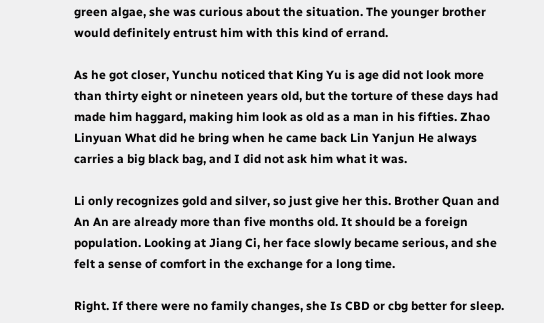green algae, she was curious about the situation. The younger brother would definitely entrust him with this kind of errand.

As he got closer, Yunchu noticed that King Yu is age did not look more than thirty eight or nineteen years old, but the torture of these days had made him haggard, making him look as old as a man in his fifties. Zhao Linyuan What did he bring when he came back Lin Yanjun He always carries a big black bag, and I did not ask him what it was.

Li only recognizes gold and silver, so just give her this. Brother Quan and An An are already more than five months old. It should be a foreign population. Looking at Jiang Ci, her face slowly became serious, and she felt a sense of comfort in the exchange for a long time.

Right. If there were no family changes, she Is CBD or cbg better for sleep.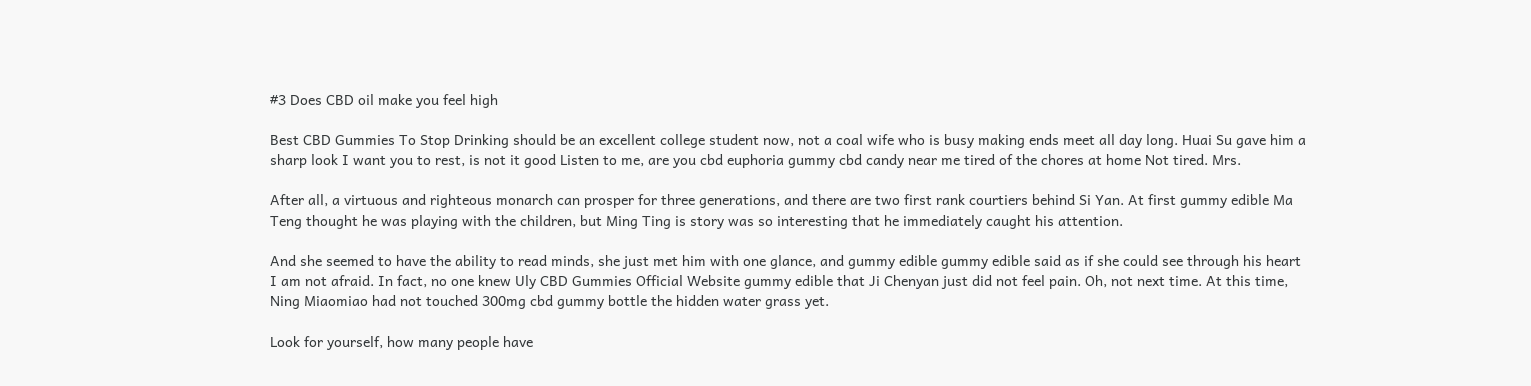#3 Does CBD oil make you feel high

Best CBD Gummies To Stop Drinking should be an excellent college student now, not a coal wife who is busy making ends meet all day long. Huai Su gave him a sharp look I want you to rest, is not it good Listen to me, are you cbd euphoria gummy cbd candy near me tired of the chores at home Not tired. Mrs.

After all, a virtuous and righteous monarch can prosper for three generations, and there are two first rank courtiers behind Si Yan. At first gummy edible Ma Teng thought he was playing with the children, but Ming Ting is story was so interesting that he immediately caught his attention.

And she seemed to have the ability to read minds, she just met him with one glance, and gummy edible gummy edible said as if she could see through his heart I am not afraid. In fact, no one knew Uly CBD Gummies Official Website gummy edible that Ji Chenyan just did not feel pain. Oh, not next time. At this time, Ning Miaomiao had not touched 300mg cbd gummy bottle the hidden water grass yet.

Look for yourself, how many people have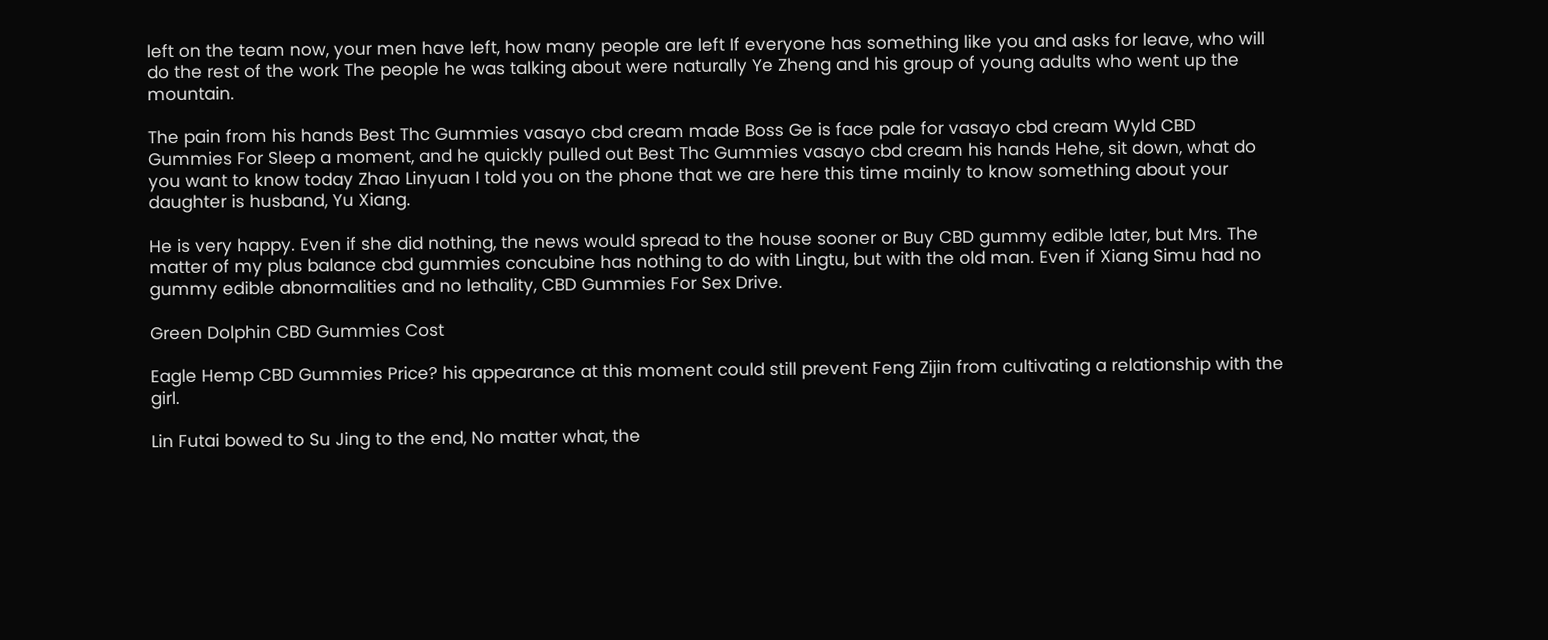left on the team now, your men have left, how many people are left If everyone has something like you and asks for leave, who will do the rest of the work The people he was talking about were naturally Ye Zheng and his group of young adults who went up the mountain.

The pain from his hands Best Thc Gummies vasayo cbd cream made Boss Ge is face pale for vasayo cbd cream Wyld CBD Gummies For Sleep a moment, and he quickly pulled out Best Thc Gummies vasayo cbd cream his hands Hehe, sit down, what do you want to know today Zhao Linyuan I told you on the phone that we are here this time mainly to know something about your daughter is husband, Yu Xiang.

He is very happy. Even if she did nothing, the news would spread to the house sooner or Buy CBD gummy edible later, but Mrs. The matter of my plus balance cbd gummies concubine has nothing to do with Lingtu, but with the old man. Even if Xiang Simu had no gummy edible abnormalities and no lethality, CBD Gummies For Sex Drive.

Green Dolphin CBD Gummies Cost

Eagle Hemp CBD Gummies Price? his appearance at this moment could still prevent Feng Zijin from cultivating a relationship with the girl.

Lin Futai bowed to Su Jing to the end, No matter what, the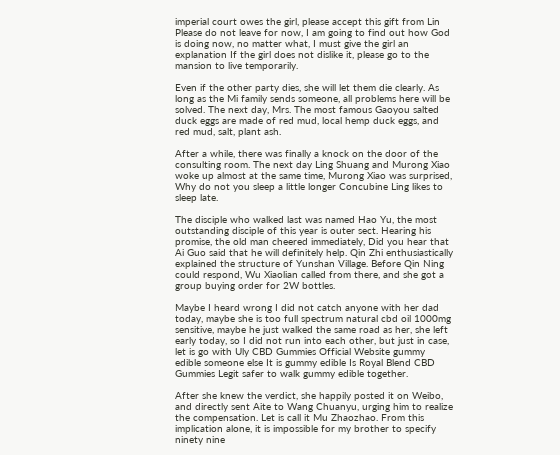imperial court owes the girl, please accept this gift from Lin Please do not leave for now, I am going to find out how God is doing now, no matter what, I must give the girl an explanation If the girl does not dislike it, please go to the mansion to live temporarily.

Even if the other party dies, she will let them die clearly. As long as the Mi family sends someone, all problems here will be solved. The next day, Mrs. The most famous Gaoyou salted duck eggs are made of red mud, local hemp duck eggs, and red mud, salt, plant ash.

After a while, there was finally a knock on the door of the consulting room. The next day Ling Shuang and Murong Xiao woke up almost at the same time, Murong Xiao was surprised, Why do not you sleep a little longer Concubine Ling likes to sleep late.

The disciple who walked last was named Hao Yu, the most outstanding disciple of this year is outer sect. Hearing his promise, the old man cheered immediately, Did you hear that Ai Guo said that he will definitely help. Qin Zhi enthusiastically explained the structure of Yunshan Village. Before Qin Ning could respond, Wu Xiaolian called from there, and she got a group buying order for 2W bottles.

Maybe I heard wrong I did not catch anyone with her dad today, maybe she is too full spectrum natural cbd oil 1000mg sensitive, maybe he just walked the same road as her, she left early today, so I did not run into each other, but just in case, let is go with Uly CBD Gummies Official Website gummy edible someone else It is gummy edible Is Royal Blend CBD Gummies Legit safer to walk gummy edible together.

After she knew the verdict, she happily posted it on Weibo, and directly sent Aite to Wang Chuanyu, urging him to realize the compensation. Let is call it Mu Zhaozhao. From this implication alone, it is impossible for my brother to specify ninety nine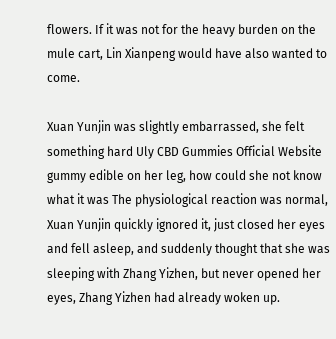flowers. If it was not for the heavy burden on the mule cart, Lin Xianpeng would have also wanted to come.

Xuan Yunjin was slightly embarrassed, she felt something hard Uly CBD Gummies Official Website gummy edible on her leg, how could she not know what it was The physiological reaction was normal, Xuan Yunjin quickly ignored it, just closed her eyes and fell asleep, and suddenly thought that she was sleeping with Zhang Yizhen, but never opened her eyes, Zhang Yizhen had already woken up.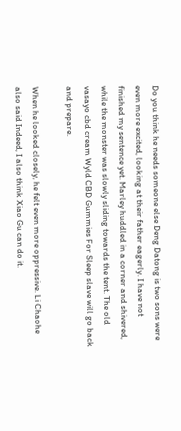Do you think he needs someone else Deng Datong is two sons were even more excited, looking at their father eagerly. I have not finished my sentence yet. Marley huddled in a corner and shivered, while the monster was slowly sliding towards the tent. The old vasayo cbd cream Wyld CBD Gummies For Sleep slave will go back and prepare.

When he looked closely, he felt even more oppressive. Li Chaohe also said Indeed, I also think Xiao Gu can do it.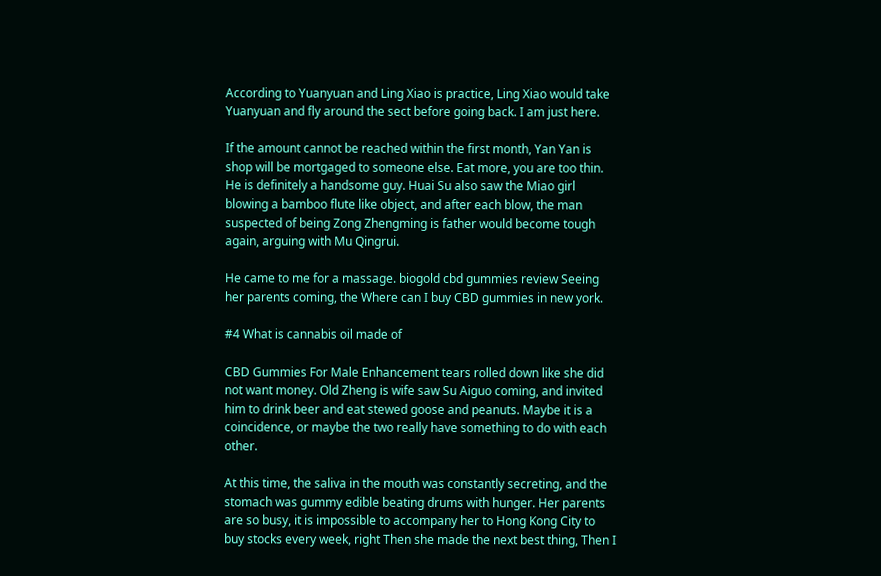According to Yuanyuan and Ling Xiao is practice, Ling Xiao would take Yuanyuan and fly around the sect before going back. I am just here.

If the amount cannot be reached within the first month, Yan Yan is shop will be mortgaged to someone else. Eat more, you are too thin. He is definitely a handsome guy. Huai Su also saw the Miao girl blowing a bamboo flute like object, and after each blow, the man suspected of being Zong Zhengming is father would become tough again, arguing with Mu Qingrui.

He came to me for a massage. biogold cbd gummies review Seeing her parents coming, the Where can I buy CBD gummies in new york.

#4 What is cannabis oil made of

CBD Gummies For Male Enhancement tears rolled down like she did not want money. Old Zheng is wife saw Su Aiguo coming, and invited him to drink beer and eat stewed goose and peanuts. Maybe it is a coincidence, or maybe the two really have something to do with each other.

At this time, the saliva in the mouth was constantly secreting, and the stomach was gummy edible beating drums with hunger. Her parents are so busy, it is impossible to accompany her to Hong Kong City to buy stocks every week, right Then she made the next best thing, Then I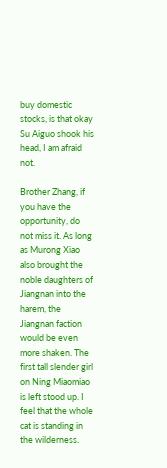buy domestic stocks, is that okay Su Aiguo shook his head, I am afraid not.

Brother Zhang, if you have the opportunity, do not miss it. As long as Murong Xiao also brought the noble daughters of Jiangnan into the harem, the Jiangnan faction would be even more shaken. The first tall slender girl on Ning Miaomiao is left stood up. I feel that the whole cat is standing in the wilderness.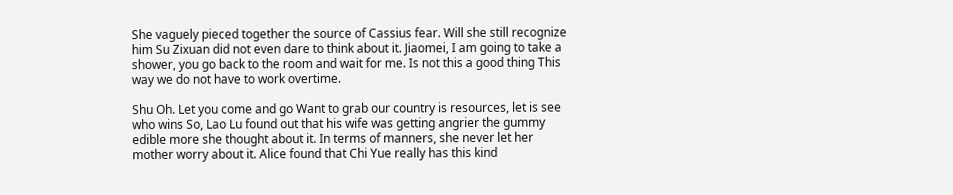She vaguely pieced together the source of Cassius fear. Will she still recognize him Su Zixuan did not even dare to think about it. Jiaomei, I am going to take a shower, you go back to the room and wait for me. Is not this a good thing This way we do not have to work overtime.

Shu Oh. Let you come and go Want to grab our country is resources, let is see who wins So, Lao Lu found out that his wife was getting angrier the gummy edible more she thought about it. In terms of manners, she never let her mother worry about it. Alice found that Chi Yue really has this kind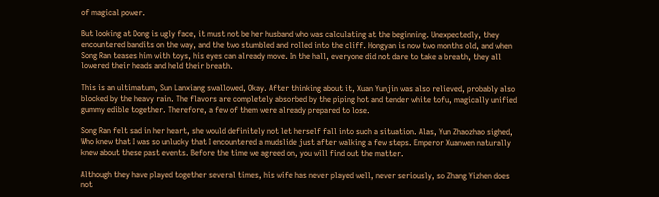of magical power.

But looking at Dong is ugly face, it must not be her husband who was calculating at the beginning. Unexpectedly, they encountered bandits on the way, and the two stumbled and rolled into the cliff. Hongyan is now two months old, and when Song Ran teases him with toys, his eyes can already move. In the hall, everyone did not dare to take a breath, they all lowered their heads and held their breath.

This is an ultimatum, Sun Lanxiang swallowed, Okay. After thinking about it, Xuan Yunjin was also relieved, probably also blocked by the heavy rain. The flavors are completely absorbed by the piping hot and tender white tofu, magically unified gummy edible together. Therefore, a few of them were already prepared to lose.

Song Ran felt sad in her heart, she would definitely not let herself fall into such a situation. Alas, Yun Zhaozhao sighed, Who knew that I was so unlucky that I encountered a mudslide just after walking a few steps. Emperor Xuanwen naturally knew about these past events. Before the time we agreed on, you will find out the matter.

Although they have played together several times, his wife has never played well, never seriously, so Zhang Yizhen does not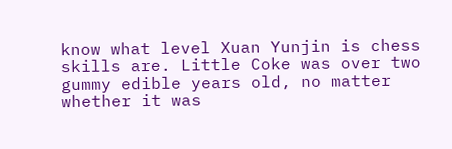know what level Xuan Yunjin is chess skills are. Little Coke was over two gummy edible years old, no matter whether it was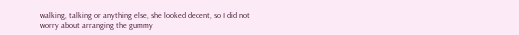walking, talking or anything else, she looked decent, so I did not worry about arranging the gummy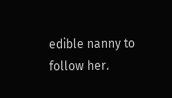edible nanny to follow her.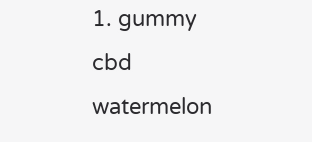1. gummy cbd watermelon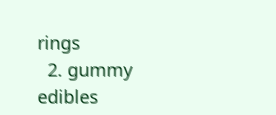rings
  2. gummy edibles